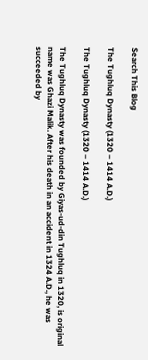Search This Blog

The Tughluq Dynasty (1320 – 1414 A.D.)

The Tughluq Dynasty (1320 – 1414 A.D.)

The Tughluq Dynasty was founded by Giyas-ud-din Tughluq in 1320, is original name was Ghazi Malik. After his death in an accident in 1324 A.D., he was succeeded by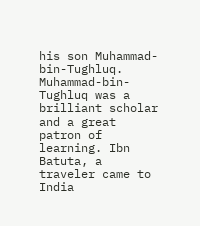his son Muhammad-bin-Tughluq. Muhammad-bin-Tughluq was a brilliant scholar and a great patron of learning. Ibn Batuta, a traveler came to India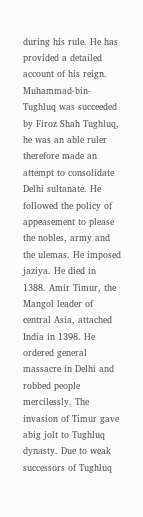during his rule. He has provided a detailed account of his reign. Muhammad-bin-Tughluq was succeeded by Firoz Shah Tughluq, he was an able ruler therefore made an attempt to consolidate Delhi sultanate. He followed the policy of appeasement to please the nobles, army and the ulemas. He imposed jaziya. He died in 1388. Amir Timur, the Mangol leader of central Asia, attached India in 1398. He ordered general massacre in Delhi and robbed people mercilessly. The invasion of Timur gave abig jolt to Tughluq dynasty. Due to weak successors of Tughluq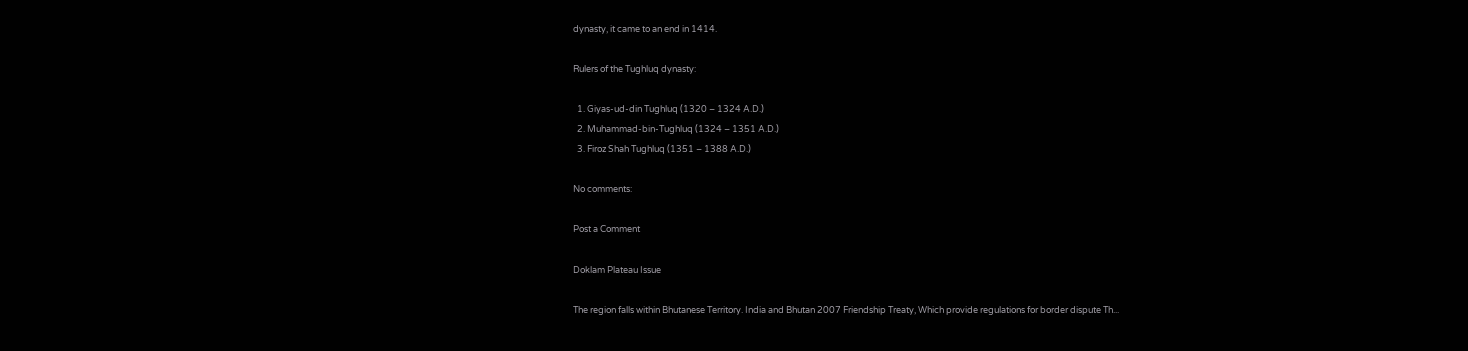dynasty, it came to an end in 1414.

Rulers of the Tughluq dynasty:

  1. Giyas-ud-din Tughluq (1320 – 1324 A.D.)
  2. Muhammad-bin-Tughluq (1324 – 1351 A.D.)
  3. Firoz Shah Tughluq (1351 – 1388 A.D.)

No comments:

Post a Comment

Doklam Plateau Issue

The region falls within Bhutanese Territory. India and Bhutan 2007 Friendship Treaty, Which provide regulations for border dispute Th...